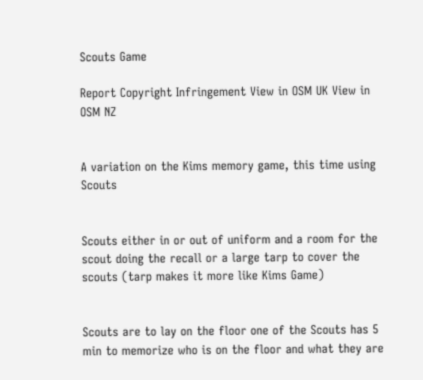Scouts Game

Report Copyright Infringement View in OSM UK View in OSM NZ


A variation on the Kims memory game, this time using Scouts


Scouts either in or out of uniform and a room for the scout doing the recall or a large tarp to cover the scouts (tarp makes it more like Kims Game)


Scouts are to lay on the floor one of the Scouts has 5 min to memorize who is on the floor and what they are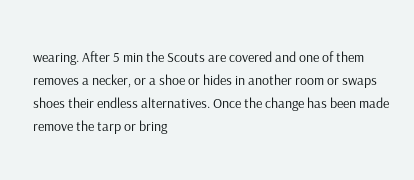wearing. After 5 min the Scouts are covered and one of them removes a necker, or a shoe or hides in another room or swaps shoes their endless alternatives. Once the change has been made remove the tarp or bring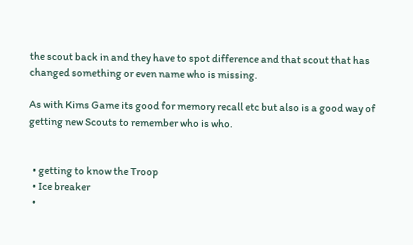the scout back in and they have to spot difference and that scout that has changed something or even name who is missing.

As with Kims Game its good for memory recall etc but also is a good way of getting new Scouts to remember who is who.


  • getting to know the Troop
  • Ice breaker
  •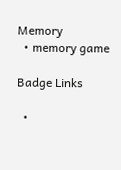Memory
  • memory game

Badge Links

  •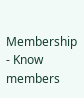Membership - Know members